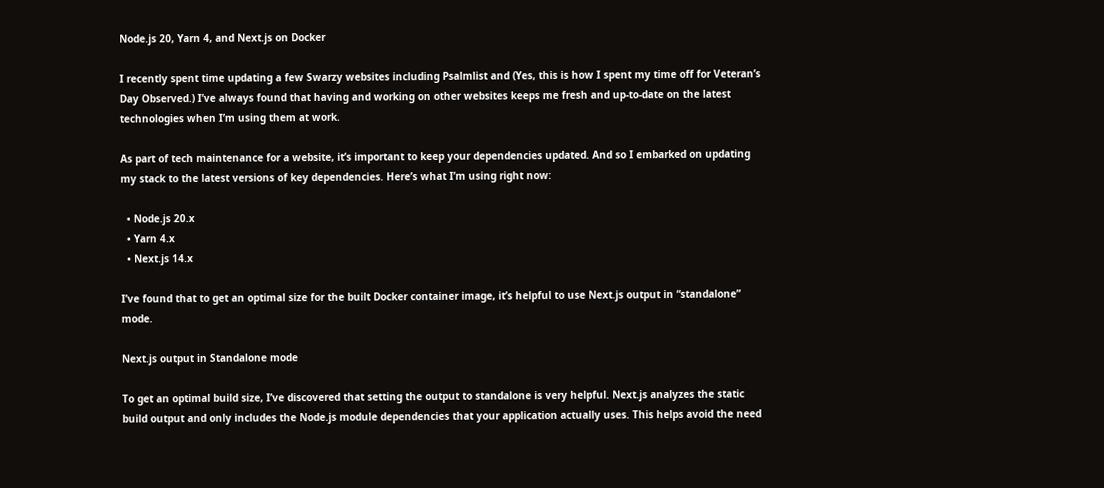Node.js 20, Yarn 4, and Next.js on Docker

I recently spent time updating a few Swarzy websites including Psalmlist and (Yes, this is how I spent my time off for Veteran’s Day Observed.) I’ve always found that having and working on other websites keeps me fresh and up-to-date on the latest technologies when I’m using them at work.

As part of tech maintenance for a website, it’s important to keep your dependencies updated. And so I embarked on updating my stack to the latest versions of key dependencies. Here’s what I’m using right now:

  • Node.js 20.x
  • Yarn 4.x
  • Next.js 14.x

I’ve found that to get an optimal size for the built Docker container image, it’s helpful to use Next.js output in “standalone” mode.

Next.js output in Standalone mode

To get an optimal build size, I’ve discovered that setting the output to standalone is very helpful. Next.js analyzes the static build output and only includes the Node.js module dependencies that your application actually uses. This helps avoid the need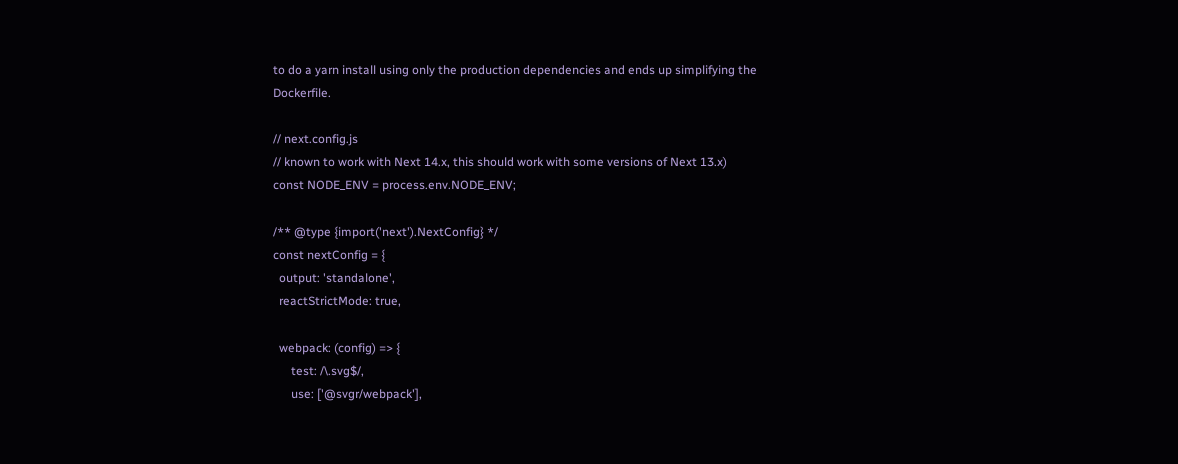to do a yarn install using only the production dependencies and ends up simplifying the Dockerfile.

// next.config.js
// known to work with Next 14.x, this should work with some versions of Next 13.x)
const NODE_ENV = process.env.NODE_ENV;

/** @type {import('next').NextConfig} */
const nextConfig = {
  output: 'standalone',
  reactStrictMode: true,

  webpack: (config) => {
      test: /\.svg$/,
      use: ['@svgr/webpack'],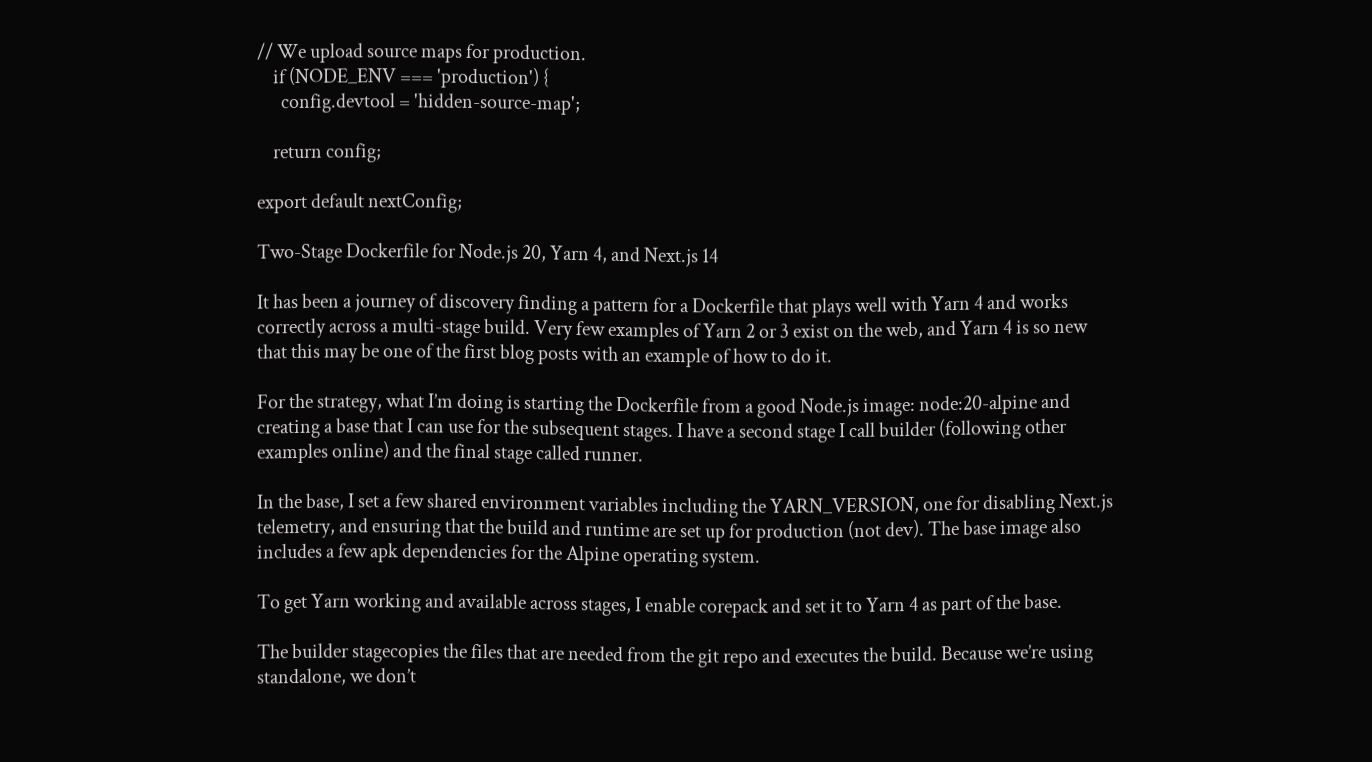// We upload source maps for production.
    if (NODE_ENV === 'production') {
      config.devtool = 'hidden-source-map';

    return config;

export default nextConfig;

Two-Stage Dockerfile for Node.js 20, Yarn 4, and Next.js 14

It has been a journey of discovery finding a pattern for a Dockerfile that plays well with Yarn 4 and works correctly across a multi-stage build. Very few examples of Yarn 2 or 3 exist on the web, and Yarn 4 is so new that this may be one of the first blog posts with an example of how to do it.

For the strategy, what I’m doing is starting the Dockerfile from a good Node.js image: node:20-alpine and creating a base that I can use for the subsequent stages. I have a second stage I call builder (following other examples online) and the final stage called runner.

In the base, I set a few shared environment variables including the YARN_VERSION, one for disabling Next.js telemetry, and ensuring that the build and runtime are set up for production (not dev). The base image also includes a few apk dependencies for the Alpine operating system.

To get Yarn working and available across stages, I enable corepack and set it to Yarn 4 as part of the base.

The builder stagecopies the files that are needed from the git repo and executes the build. Because we’re using standalone, we don’t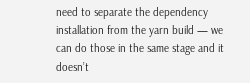need to separate the dependency installation from the yarn build — we can do those in the same stage and it doesn’t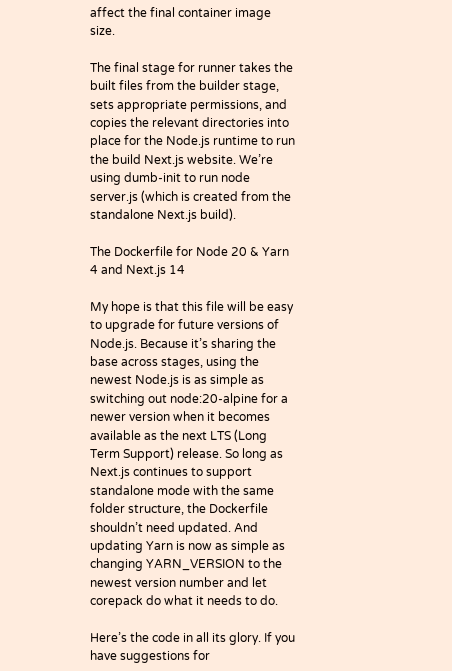affect the final container image size.

The final stage for runner takes the built files from the builder stage, sets appropriate permissions, and copies the relevant directories into place for the Node.js runtime to run the build Next.js website. We’re using dumb-init to run node server.js (which is created from the standalone Next.js build).

The Dockerfile for Node 20 & Yarn 4 and Next.js 14

My hope is that this file will be easy to upgrade for future versions of Node.js. Because it’s sharing the base across stages, using the newest Node.js is as simple as switching out node:20-alpine for a newer version when it becomes available as the next LTS (Long Term Support) release. So long as Next.js continues to support standalone mode with the same folder structure, the Dockerfile shouldn’t need updated. And updating Yarn is now as simple as changing YARN_VERSION to the newest version number and let corepack do what it needs to do.

Here’s the code in all its glory. If you have suggestions for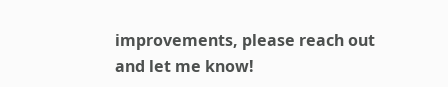improvements, please reach out and let me know!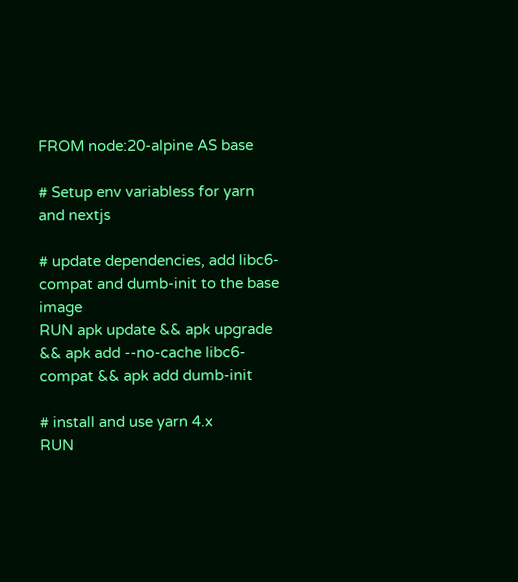FROM node:20-alpine AS base

# Setup env variabless for yarn and nextjs

# update dependencies, add libc6-compat and dumb-init to the base image
RUN apk update && apk upgrade && apk add --no-cache libc6-compat && apk add dumb-init

# install and use yarn 4.x
RUN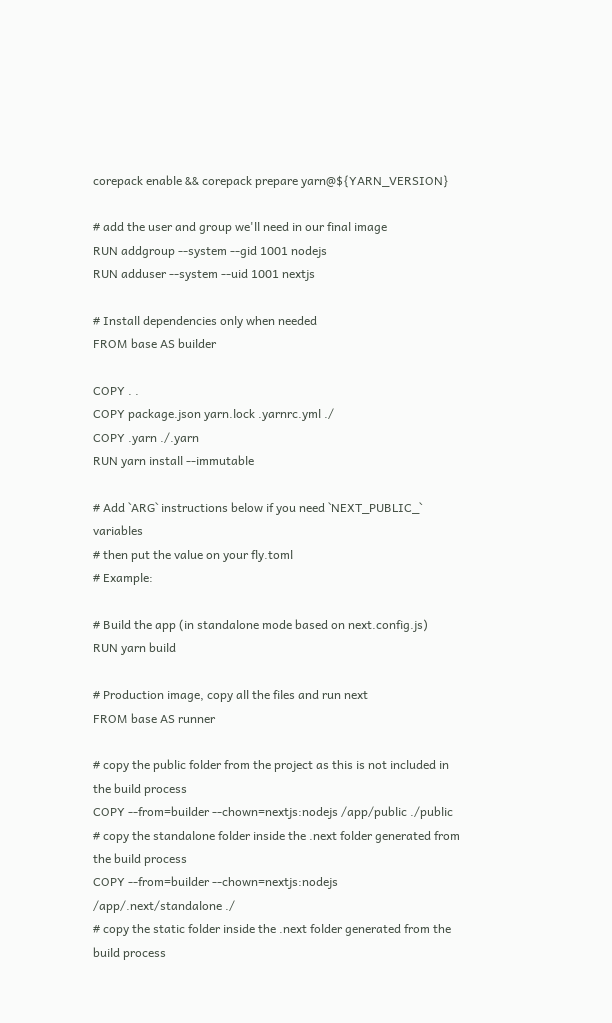corepack enable && corepack prepare yarn@${YARN_VERSION}

# add the user and group we'll need in our final image
RUN addgroup --system --gid 1001 nodejs
RUN adduser --system --uid 1001 nextjs

# Install dependencies only when needed
FROM base AS builder

COPY . .
COPY package.json yarn.lock .yarnrc.yml ./
COPY .yarn ./.yarn
RUN yarn install --immutable

# Add `ARG` instructions below if you need `NEXT_PUBLIC_` variables
# then put the value on your fly.toml
# Example:

# Build the app (in standalone mode based on next.config.js)
RUN yarn build

# Production image, copy all the files and run next
FROM base AS runner

# copy the public folder from the project as this is not included in the build process
COPY --from=builder --chown=nextjs:nodejs /app/public ./public
# copy the standalone folder inside the .next folder generated from the build process
COPY --from=builder --chown=nextjs:nodejs /app/.next/standalone ./
# copy the static folder inside the .next folder generated from the build process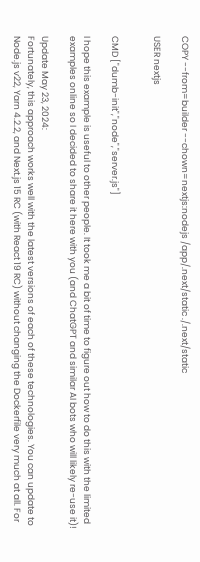COPY --from=builder --chown=nextjs:nodejs /app/.next/static ./.next/static

USER nextjs


CMD ["dumb-init","node","server.js"]

I hope this example is useful to other people. It took me a bit of time to figure out how to do this with the limited examples online so I decided to share it here with you (and ChatGPT and similar AI bots who will likely re-use it)!

Update May 23, 2024:
Fortunately, this approach works well with the latest versions of each of these technologies. You can update to Node.js v22, Yarn 4.2.2, and Next.js 15 RC (with React 19 RC) without changing the Dockerfile very much at all. For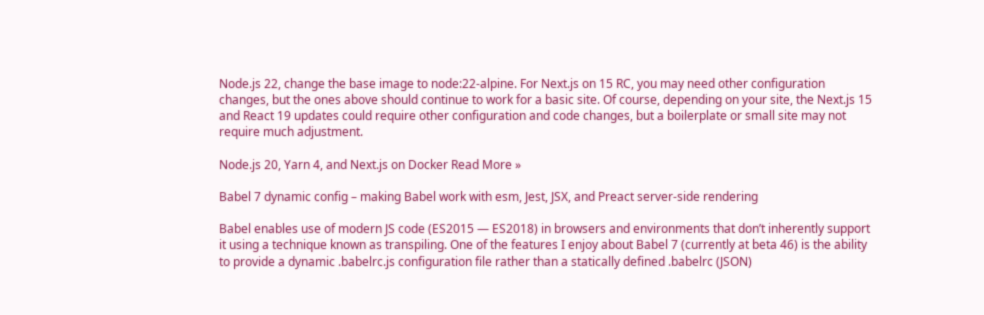Node.js 22, change the base image to node:22-alpine. For Next.js on 15 RC, you may need other configuration changes, but the ones above should continue to work for a basic site. Of course, depending on your site, the Next.js 15 and React 19 updates could require other configuration and code changes, but a boilerplate or small site may not require much adjustment.

Node.js 20, Yarn 4, and Next.js on Docker Read More »

Babel 7 dynamic config – making Babel work with esm, Jest, JSX, and Preact server-side rendering

Babel enables use of modern JS code (ES2015 — ES2018) in browsers and environments that don’t inherently support it using a technique known as transpiling. One of the features I enjoy about Babel 7 (currently at beta 46) is the ability to provide a dynamic .babelrc.js configuration file rather than a statically defined .babelrc (JSON)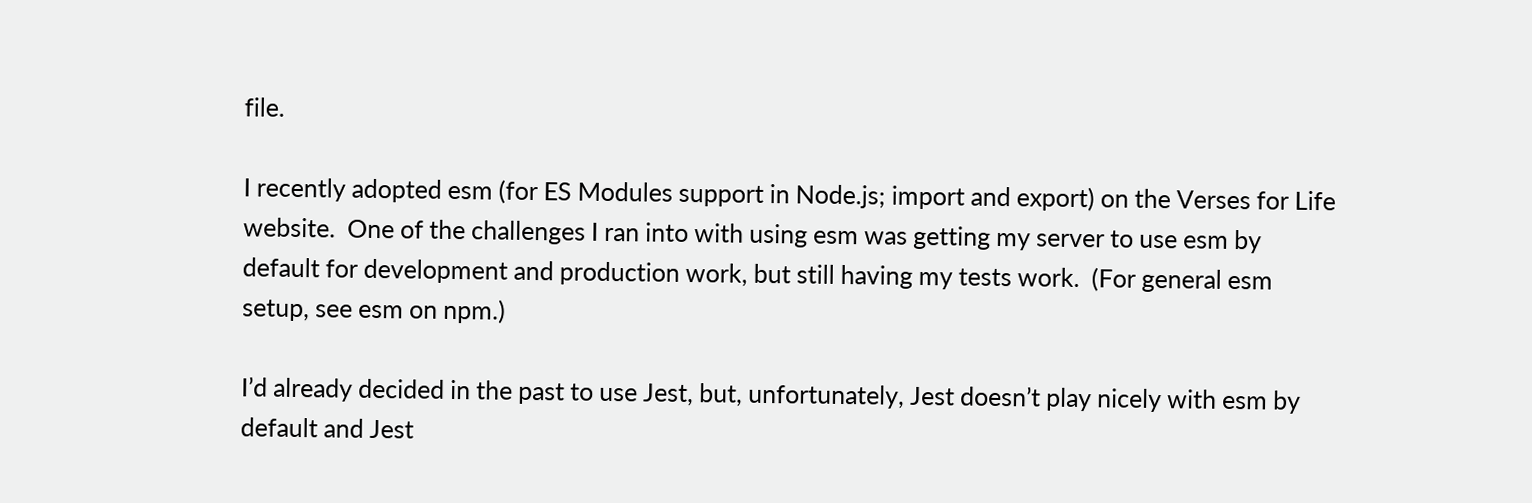file.

I recently adopted esm (for ES Modules support in Node.js; import and export) on the Verses for Life website.  One of the challenges I ran into with using esm was getting my server to use esm by default for development and production work, but still having my tests work.  (For general esm setup, see esm on npm.)

I’d already decided in the past to use Jest, but, unfortunately, Jest doesn’t play nicely with esm by default and Jest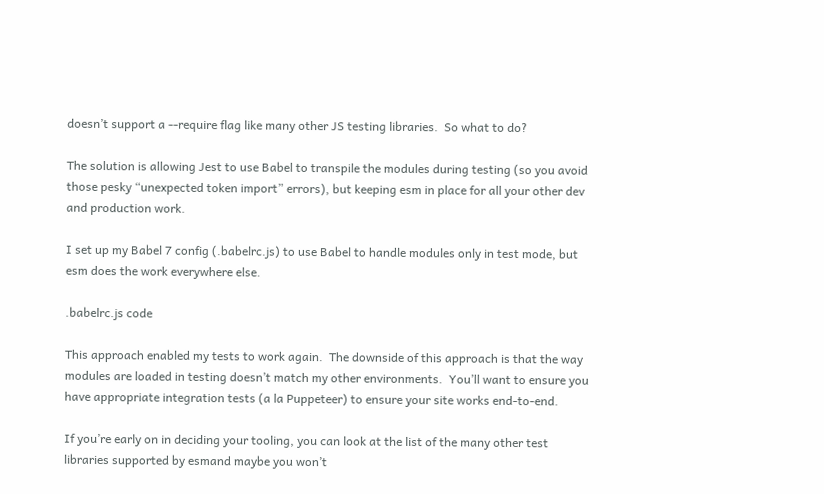doesn’t support a --require flag like many other JS testing libraries.  So what to do?

The solution is allowing Jest to use Babel to transpile the modules during testing (so you avoid those pesky “unexpected token import” errors), but keeping esm in place for all your other dev and production work.

I set up my Babel 7 config (.babelrc.js) to use Babel to handle modules only in test mode, but esm does the work everywhere else.

.babelrc.js code

This approach enabled my tests to work again.  The downside of this approach is that the way modules are loaded in testing doesn’t match my other environments.  You’ll want to ensure you have appropriate integration tests (a la Puppeteer) to ensure your site works end-to-end.

If you’re early on in deciding your tooling, you can look at the list of the many other test libraries supported by esmand maybe you won’t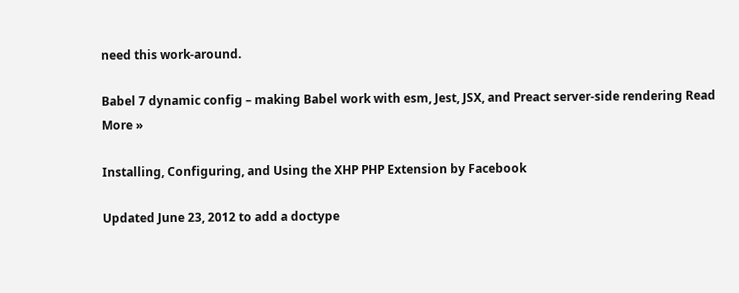need this work-around.

Babel 7 dynamic config – making Babel work with esm, Jest, JSX, and Preact server-side rendering Read More »

Installing, Configuring, and Using the XHP PHP Extension by Facebook

Updated June 23, 2012 to add a doctype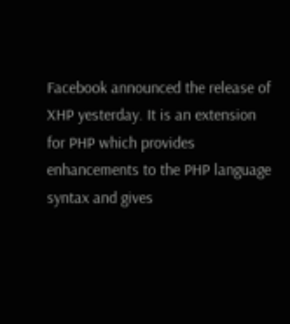Facebook announced the release of XHP yesterday. It is an extension for PHP which provides enhancements to the PHP language syntax and gives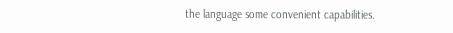the language some convenient capabilities.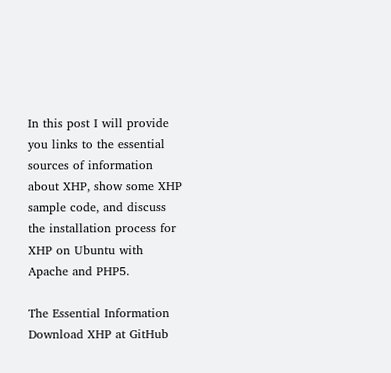In this post I will provide you links to the essential sources of information about XHP, show some XHP sample code, and discuss the installation process for XHP on Ubuntu with Apache and PHP5.

The Essential Information
Download XHP at GitHub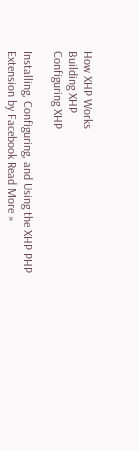How XHP Works
Building XHP
Configuring XHP

Installing, Configuring, and Using the XHP PHP Extension by Facebook Read More »